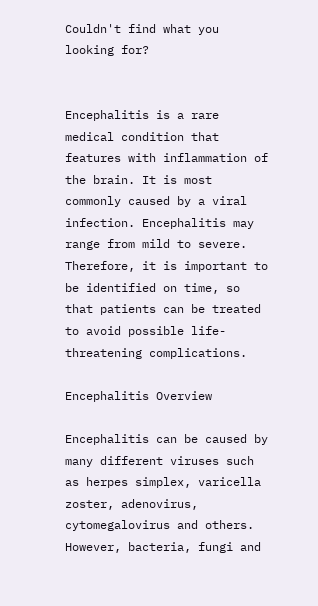Couldn't find what you looking for?


Encephalitis is a rare medical condition that features with inflammation of the brain. It is most commonly caused by a viral infection. Encephalitis may range from mild to severe. Therefore, it is important to be identified on time, so that patients can be treated to avoid possible life-threatening complications.

Encephalitis Overview

Encephalitis can be caused by many different viruses such as herpes simplex, varicella zoster, adenovirus, cytomegalovirus and others. However, bacteria, fungi and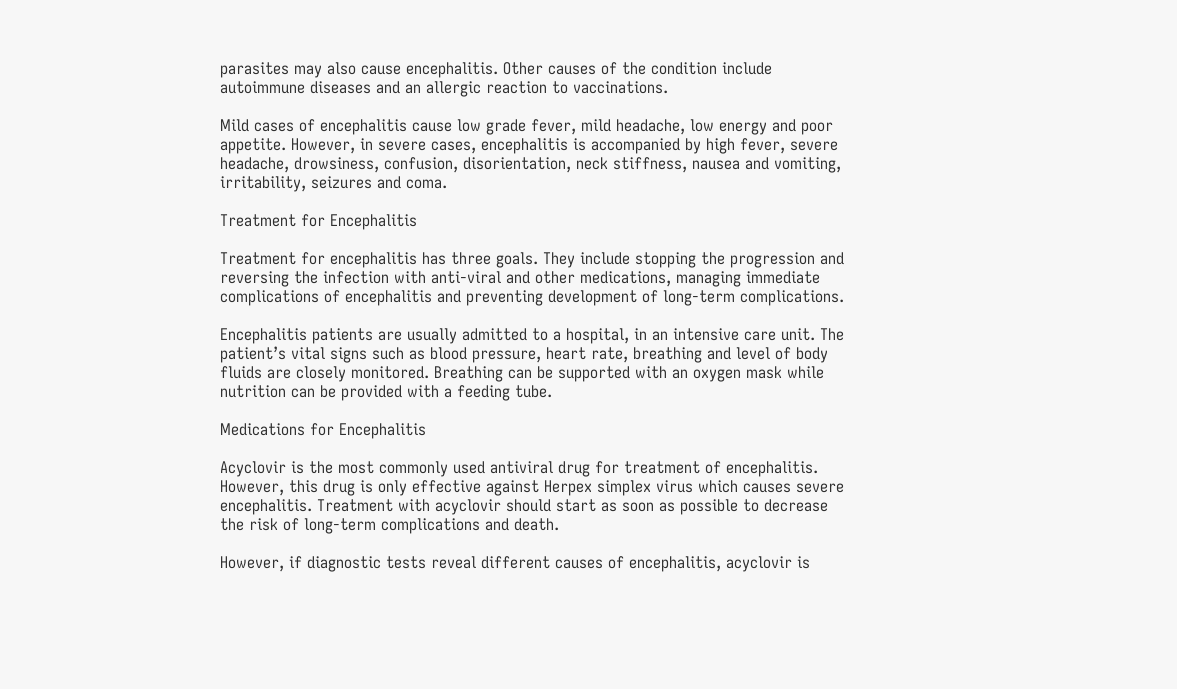parasites may also cause encephalitis. Other causes of the condition include autoimmune diseases and an allergic reaction to vaccinations.

Mild cases of encephalitis cause low grade fever, mild headache, low energy and poor appetite. However, in severe cases, encephalitis is accompanied by high fever, severe headache, drowsiness, confusion, disorientation, neck stiffness, nausea and vomiting, irritability, seizures and coma.

Treatment for Encephalitis

Treatment for encephalitis has three goals. They include stopping the progression and reversing the infection with anti-viral and other medications, managing immediate complications of encephalitis and preventing development of long-term complications.

Encephalitis patients are usually admitted to a hospital, in an intensive care unit. The patient’s vital signs such as blood pressure, heart rate, breathing and level of body fluids are closely monitored. Breathing can be supported with an oxygen mask while nutrition can be provided with a feeding tube.

Medications for Encephalitis

Acyclovir is the most commonly used antiviral drug for treatment of encephalitis. However, this drug is only effective against Herpex simplex virus which causes severe encephalitis. Treatment with acyclovir should start as soon as possible to decrease the risk of long-term complications and death.

However, if diagnostic tests reveal different causes of encephalitis, acyclovir is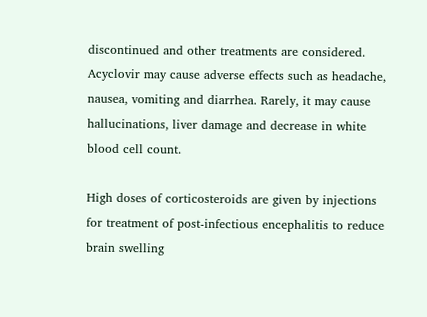discontinued and other treatments are considered. Acyclovir may cause adverse effects such as headache, nausea, vomiting and diarrhea. Rarely, it may cause hallucinations, liver damage and decrease in white blood cell count.

High doses of corticosteroids are given by injections for treatment of post-infectious encephalitis to reduce brain swelling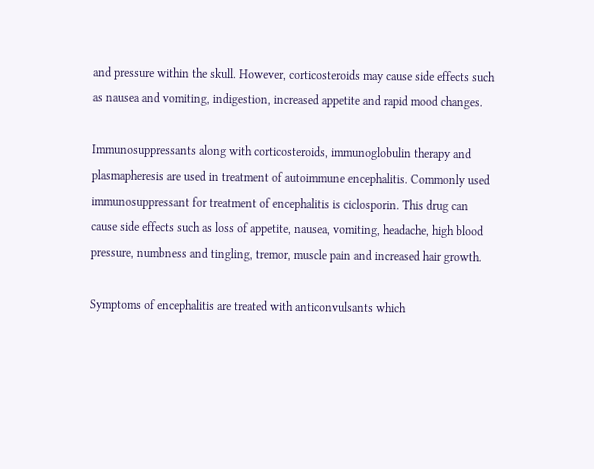and pressure within the skull. However, corticosteroids may cause side effects such as nausea and vomiting, indigestion, increased appetite and rapid mood changes.

Immunosuppressants along with corticosteroids, immunoglobulin therapy and plasmapheresis are used in treatment of autoimmune encephalitis. Commonly used immunosuppressant for treatment of encephalitis is ciclosporin. This drug can cause side effects such as loss of appetite, nausea, vomiting, headache, high blood pressure, numbness and tingling, tremor, muscle pain and increased hair growth.

Symptoms of encephalitis are treated with anticonvulsants which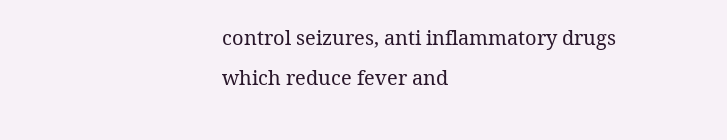control seizures, anti inflammatory drugs which reduce fever and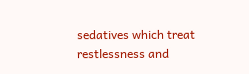sedatives which treat restlessness and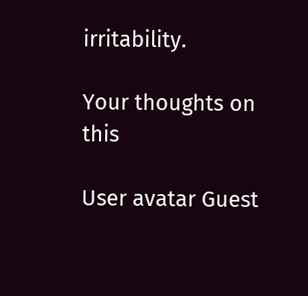irritability.

Your thoughts on this

User avatar Guest